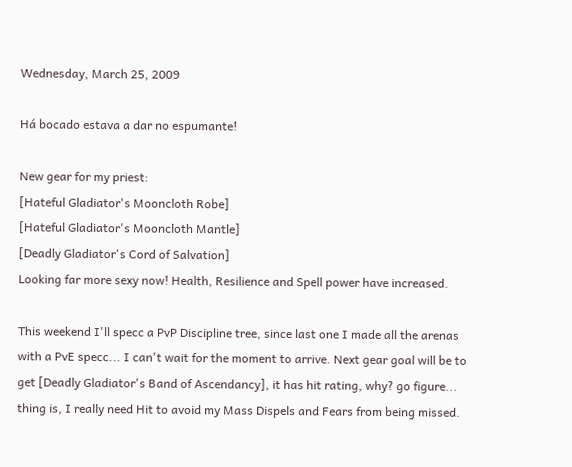Wednesday, March 25, 2009

Há bocado estava a dar no espumante!

New gear for my priest:
[Hateful Gladiator's Mooncloth Robe]
[Hateful Gladiator's Mooncloth Mantle]
[Deadly Gladiator's Cord of Salvation]
Looking far more sexy now! Health, Resilience and Spell power have increased.

This weekend I'll specc a PvP Discipline tree, since last one I made all the arenas with a PvE specc... I can't wait for the moment to arrive. Next gear goal will be to get [Deadly Gladiator's Band of Ascendancy], it has hit rating, why? go figure... thing is, I really need Hit to avoid my Mass Dispels and Fears from being missed.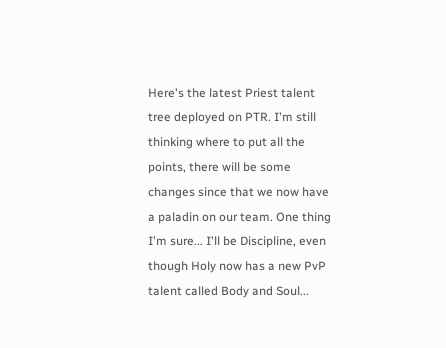Here's the latest Priest talent tree deployed on PTR. I'm still thinking where to put all the points, there will be some changes since that we now have a paladin on our team. One thing I'm sure... I'll be Discipline, even though Holy now has a new PvP talent called Body and Soul...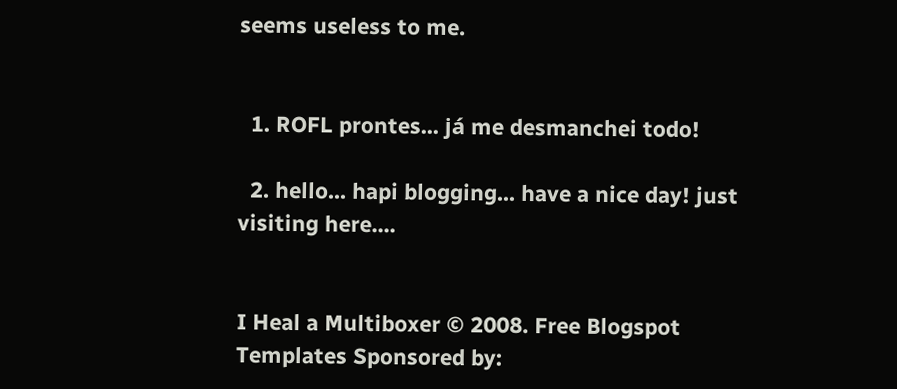seems useless to me.


  1. ROFL prontes... já me desmanchei todo!

  2. hello... hapi blogging... have a nice day! just visiting here....


I Heal a Multiboxer © 2008. Free Blogspot Templates Sponsored by: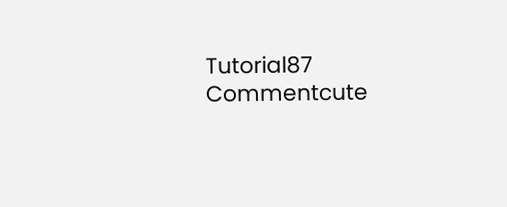Tutorial87 Commentcute